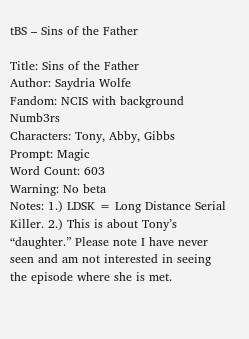tBS – Sins of the Father

Title: Sins of the Father
Author: Saydria Wolfe
Fandom: NCIS with background Numb3rs
Characters: Tony, Abby, Gibbs
Prompt: Magic
Word Count: 603
Warning: No beta
Notes: 1.) LDSK = Long Distance Serial Killer. 2.) This is about Tony’s “daughter.” Please note I have never seen and am not interested in seeing the episode where she is met.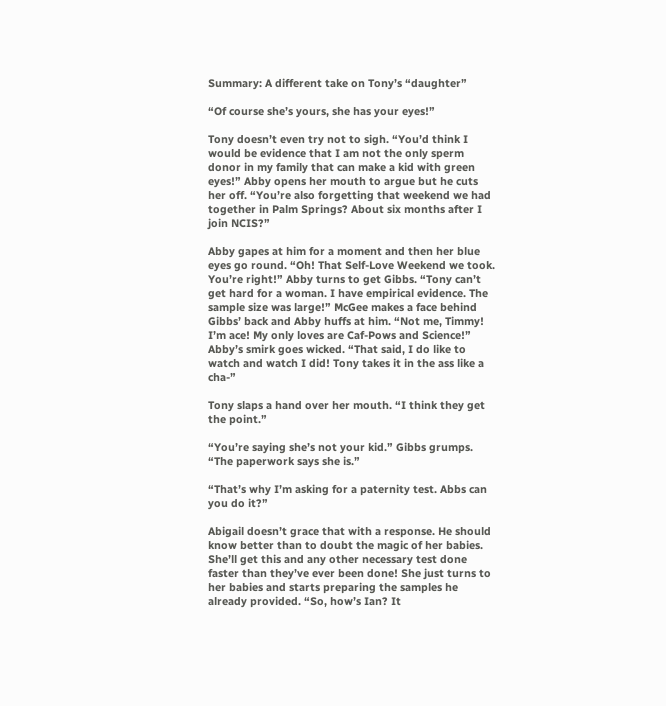Summary: A different take on Tony’s “daughter”

“Of course she’s yours, she has your eyes!”

Tony doesn’t even try not to sigh. “You’d think I would be evidence that I am not the only sperm donor in my family that can make a kid with green eyes!” Abby opens her mouth to argue but he cuts her off. “You’re also forgetting that weekend we had together in Palm Springs? About six months after I join NCIS?”

Abby gapes at him for a moment and then her blue eyes go round. “Oh! That Self-Love Weekend we took. You’re right!” Abby turns to get Gibbs. “Tony can’t get hard for a woman. I have empirical evidence. The sample size was large!” McGee makes a face behind Gibbs’ back and Abby huffs at him. “Not me, Timmy! I’m ace! My only loves are Caf-Pows and Science!” Abby’s smirk goes wicked. “That said, I do like to watch and watch I did! Tony takes it in the ass like a cha-”

Tony slaps a hand over her mouth. “I think they get the point.”

“You’re saying she’s not your kid.” Gibbs grumps. “The paperwork says she is.”

“That’s why I’m asking for a paternity test. Abbs can you do it?”

Abigail doesn’t grace that with a response. He should know better than to doubt the magic of her babies. She’ll get this and any other necessary test done faster than they’ve ever been done! She just turns to her babies and starts preparing the samples he already provided. “So, how’s Ian? It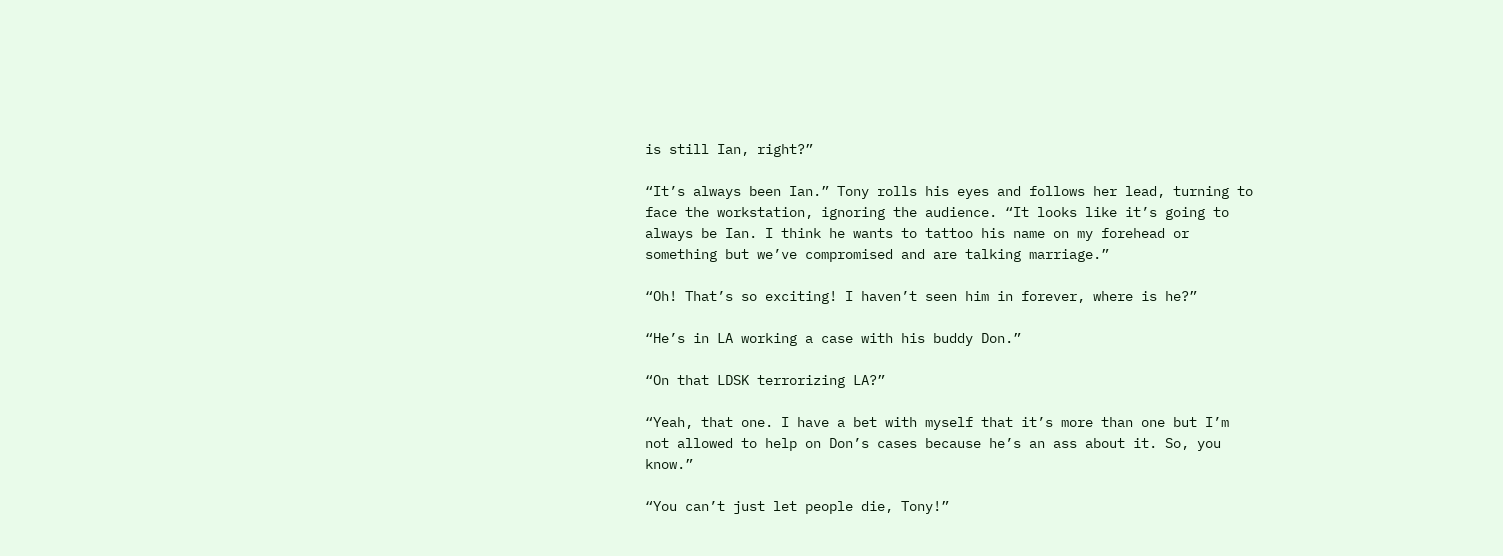is still Ian, right?”

“It’s always been Ian.” Tony rolls his eyes and follows her lead, turning to face the workstation, ignoring the audience. “It looks like it’s going to always be Ian. I think he wants to tattoo his name on my forehead or something but we’ve compromised and are talking marriage.”

“Oh! That’s so exciting! I haven’t seen him in forever, where is he?”

“He’s in LA working a case with his buddy Don.”

“On that LDSK terrorizing LA?”

“Yeah, that one. I have a bet with myself that it’s more than one but I’m not allowed to help on Don’s cases because he’s an ass about it. So, you know.”

“You can’t just let people die, Tony!”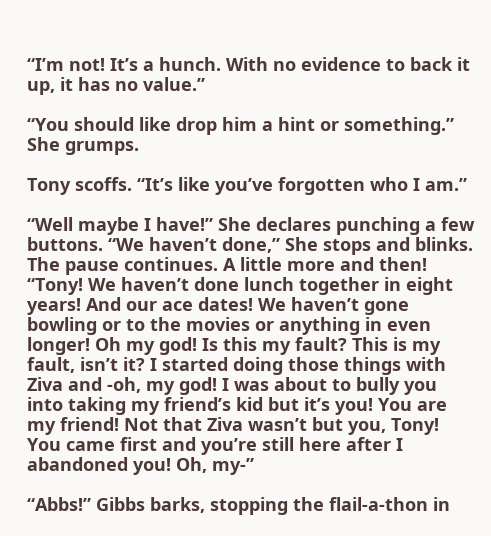“I’m not! It’s a hunch. With no evidence to back it up, it has no value.”

“You should like drop him a hint or something.” She grumps.

Tony scoffs. “It’s like you’ve forgotten who I am.”

“Well maybe I have!” She declares punching a few buttons. “We haven’t done,” She stops and blinks. The pause continues. A little more and then! “Tony! We haven’t done lunch together in eight years! And our ace dates! We haven’t gone bowling or to the movies or anything in even longer! Oh my god! Is this my fault? This is my fault, isn’t it? I started doing those things with Ziva and -oh, my god! I was about to bully you into taking my friend’s kid but it’s you! You are my friend! Not that Ziva wasn’t but you, Tony! You came first and you’re still here after I abandoned you! Oh, my-”

“Abbs!” Gibbs barks, stopping the flail-a-thon in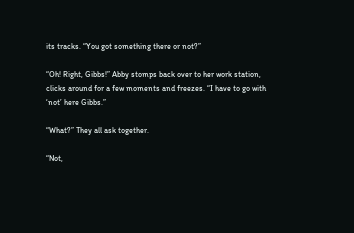its tracks. “You got something there or not?”

“Oh! Right, Gibbs!” Abby stomps back over to her work station, clicks around for a few moments and freezes. “I have to go with ‘not’ here Gibbs.”

“What?” They all ask together.

“Not,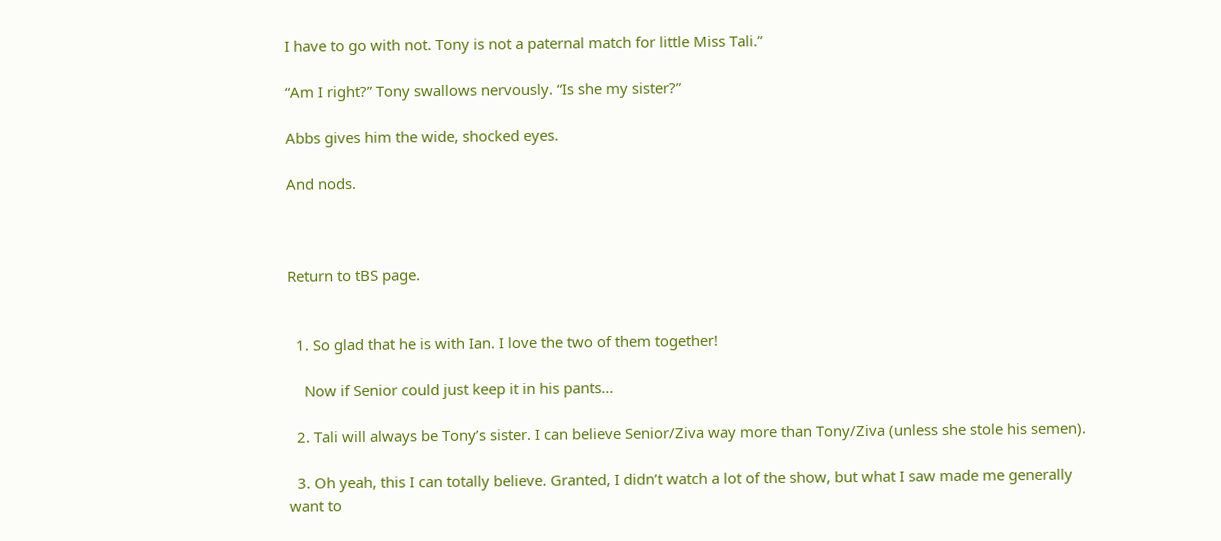I have to go with not. Tony is not a paternal match for little Miss Tali.”

“Am I right?” Tony swallows nervously. “Is she my sister?”

Abbs gives him the wide, shocked eyes.

And nods.



Return to tBS page.


  1. So glad that he is with Ian. I love the two of them together!

    Now if Senior could just keep it in his pants…

  2. Tali will always be Tony’s sister. I can believe Senior/Ziva way more than Tony/Ziva (unless she stole his semen).

  3. Oh yeah, this I can totally believe. Granted, I didn’t watch a lot of the show, but what I saw made me generally want to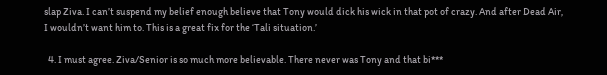slap Ziva. I can’t suspend my belief enough believe that Tony would dick his wick in that pot of crazy. And after Dead Air, I wouldn’t want him to. This is a great fix for the ‘Tali situation.’

  4. I must agree. Ziva/Senior is so much more believable. There never was Tony and that bi***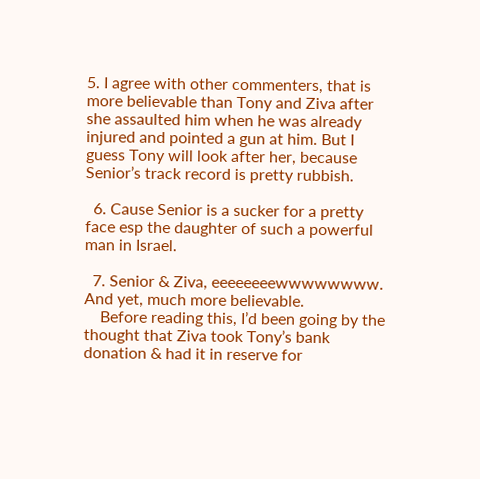5. I agree with other commenters, that is more believable than Tony and Ziva after she assaulted him when he was already injured and pointed a gun at him. But I guess Tony will look after her, because Senior’s track record is pretty rubbish.

  6. Cause Senior is a sucker for a pretty face esp the daughter of such a powerful man in Israel.

  7. Senior & Ziva, eeeeeeeewwwwwwww. And yet, much more believable.
    Before reading this, I’d been going by the thought that Ziva took Tony’s bank donation & had it in reserve for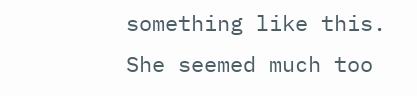something like this. She seemed much too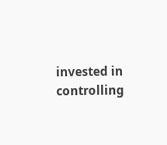invested in controlling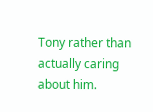Tony rather than actually caring about him.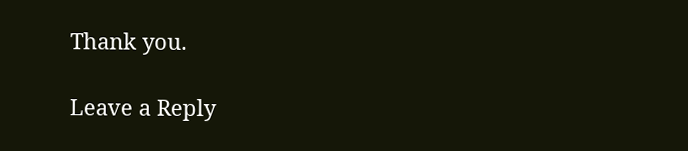Thank you.

Leave a Reply